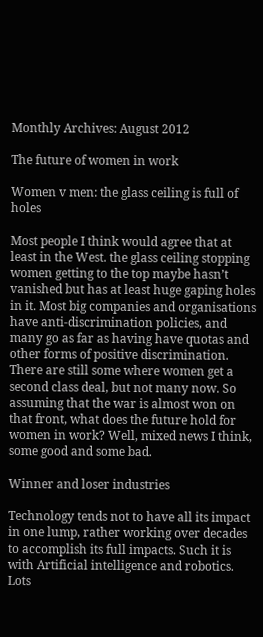Monthly Archives: August 2012

The future of women in work

Women v men: the glass ceiling is full of holes

Most people I think would agree that at least in the West. the glass ceiling stopping women getting to the top maybe hasn’t vanished but has at least huge gaping holes in it. Most big companies and organisations have anti-discrimination policies, and many go as far as having have quotas and other forms of positive discrimination. There are still some where women get a second class deal, but not many now. So assuming that the war is almost won on that front, what does the future hold for women in work? Well, mixed news I think, some good and some bad.

Winner and loser industries

Technology tends not to have all its impact in one lump, rather working over decades to accomplish its full impacts. Such it is with Artificial intelligence and robotics. Lots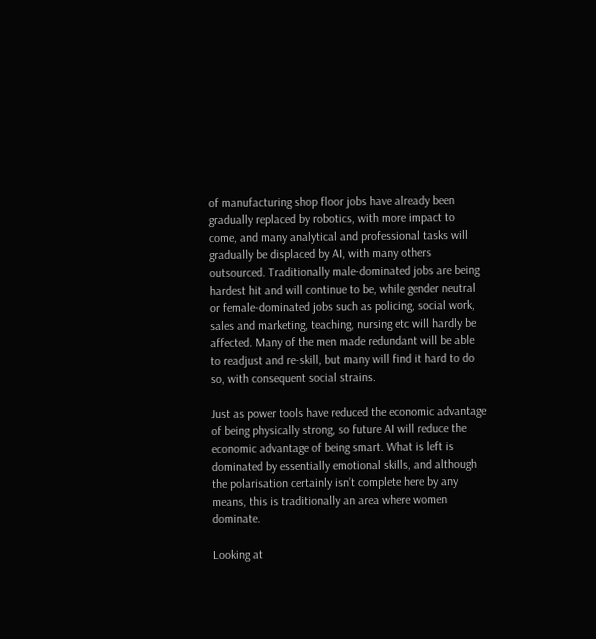of manufacturing shop floor jobs have already been gradually replaced by robotics, with more impact to come, and many analytical and professional tasks will gradually be displaced by AI, with many others outsourced. Traditionally male-dominated jobs are being hardest hit and will continue to be, while gender neutral or female-dominated jobs such as policing, social work, sales and marketing, teaching, nursing etc will hardly be affected. Many of the men made redundant will be able to readjust and re-skill, but many will find it hard to do so, with consequent social strains.

Just as power tools have reduced the economic advantage of being physically strong, so future AI will reduce the economic advantage of being smart. What is left is dominated by essentially emotional skills, and although the polarisation certainly isn’t complete here by any means, this is traditionally an area where women dominate.

Looking at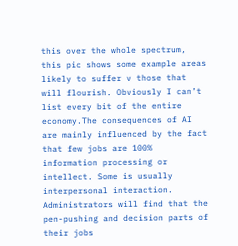this over the whole spectrum, this pic shows some example areas likely to suffer v those that will flourish. Obviously I can’t list every bit of the entire economy.The consequences of AI are mainly influenced by the fact that few jobs are 100% information processing or intellect. Some is usually interpersonal interaction. Administrators will find that the pen-pushing and decision parts of their jobs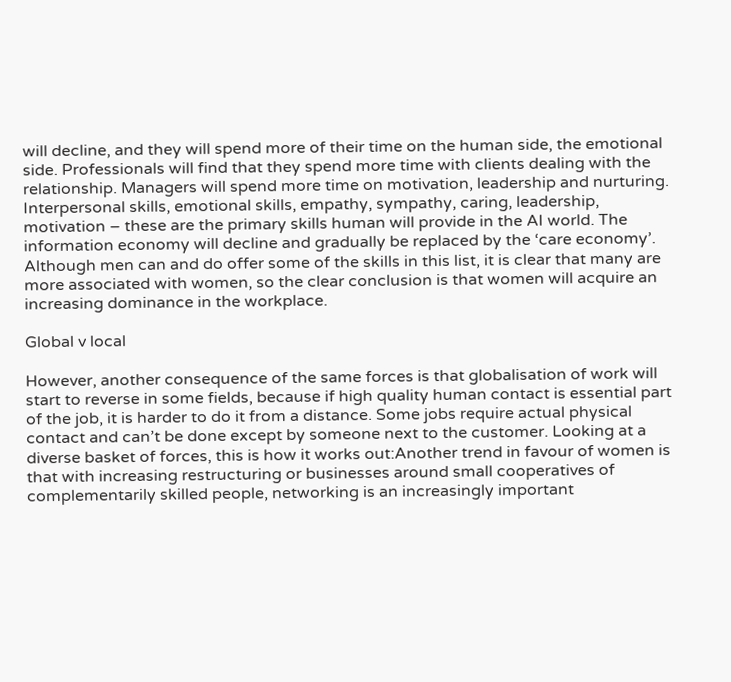will decline, and they will spend more of their time on the human side, the emotional side. Professionals will find that they spend more time with clients dealing with the relationship. Managers will spend more time on motivation, leadership and nurturing. Interpersonal skills, emotional skills, empathy, sympathy, caring, leadership, motivation – these are the primary skills human will provide in the AI world. The information economy will decline and gradually be replaced by the ‘care economy’. Although men can and do offer some of the skills in this list, it is clear that many are more associated with women, so the clear conclusion is that women will acquire an increasing dominance in the workplace.

Global v local

However, another consequence of the same forces is that globalisation of work will start to reverse in some fields, because if high quality human contact is essential part of the job, it is harder to do it from a distance. Some jobs require actual physical contact and can’t be done except by someone next to the customer. Looking at a diverse basket of forces, this is how it works out:Another trend in favour of women is that with increasing restructuring or businesses around small cooperatives of complementarily skilled people, networking is an increasingly important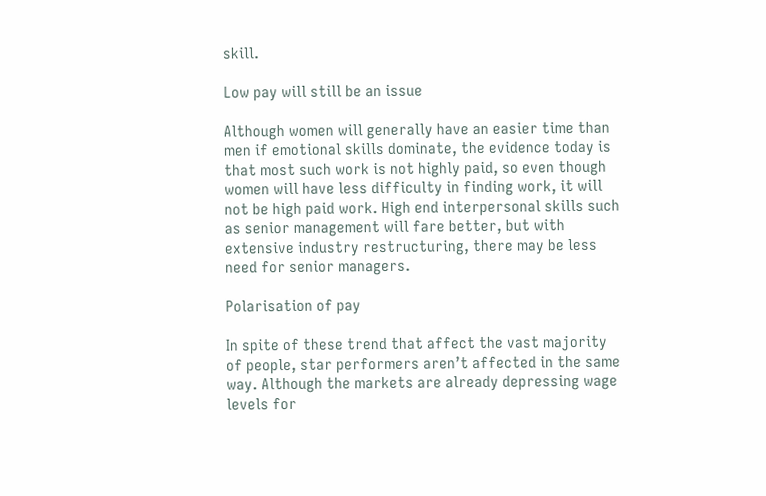skill.

Low pay will still be an issue

Although women will generally have an easier time than men if emotional skills dominate, the evidence today is that most such work is not highly paid, so even though women will have less difficulty in finding work, it will not be high paid work. High end interpersonal skills such as senior management will fare better, but with extensive industry restructuring, there may be less need for senior managers.

Polarisation of pay

In spite of these trend that affect the vast majority of people, star performers aren’t affected in the same way. Although the markets are already depressing wage levels for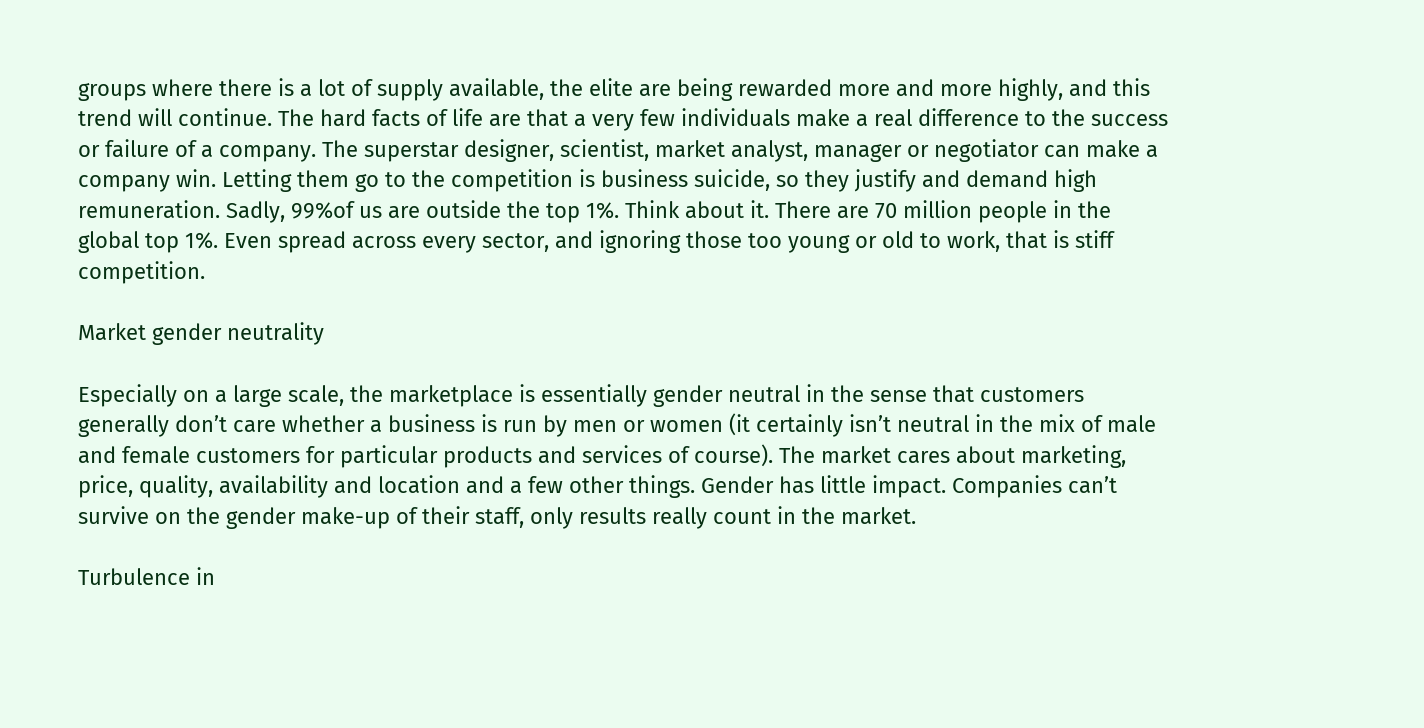groups where there is a lot of supply available, the elite are being rewarded more and more highly, and this trend will continue. The hard facts of life are that a very few individuals make a real difference to the success or failure of a company. The superstar designer, scientist, market analyst, manager or negotiator can make a company win. Letting them go to the competition is business suicide, so they justify and demand high remuneration. Sadly, 99%of us are outside the top 1%. Think about it. There are 70 million people in the global top 1%. Even spread across every sector, and ignoring those too young or old to work, that is stiff competition.

Market gender neutrality

Especially on a large scale, the marketplace is essentially gender neutral in the sense that customers generally don’t care whether a business is run by men or women (it certainly isn’t neutral in the mix of male and female customers for particular products and services of course). The market cares about marketing, price, quality, availability and location and a few other things. Gender has little impact. Companies can’t survive on the gender make-up of their staff, only results really count in the market.

Turbulence in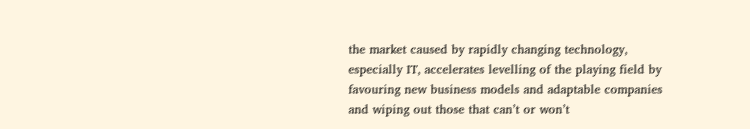the market caused by rapidly changing technology, especially IT, accelerates levelling of the playing field by favouring new business models and adaptable companies and wiping out those that can’t or won’t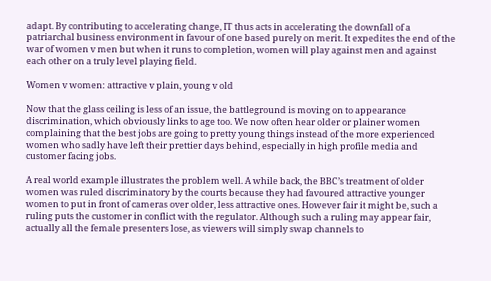adapt. By contributing to accelerating change, IT thus acts in accelerating the downfall of a patriarchal business environment in favour of one based purely on merit. It expedites the end of the war of women v men but when it runs to completion, women will play against men and against each other on a truly level playing field.

Women v women: attractive v plain, young v old

Now that the glass ceiling is less of an issue, the battleground is moving on to appearance discrimination, which obviously links to age too. We now often hear older or plainer women complaining that the best jobs are going to pretty young things instead of the more experienced women who sadly have left their prettier days behind, especially in high profile media and customer facing jobs.

A real world example illustrates the problem well. A while back, the BBC’s treatment of older women was ruled discriminatory by the courts because they had favoured attractive younger women to put in front of cameras over older, less attractive ones. However fair it might be, such a ruling puts the customer in conflict with the regulator. Although such a ruling may appear fair, actually all the female presenters lose, as viewers will simply swap channels to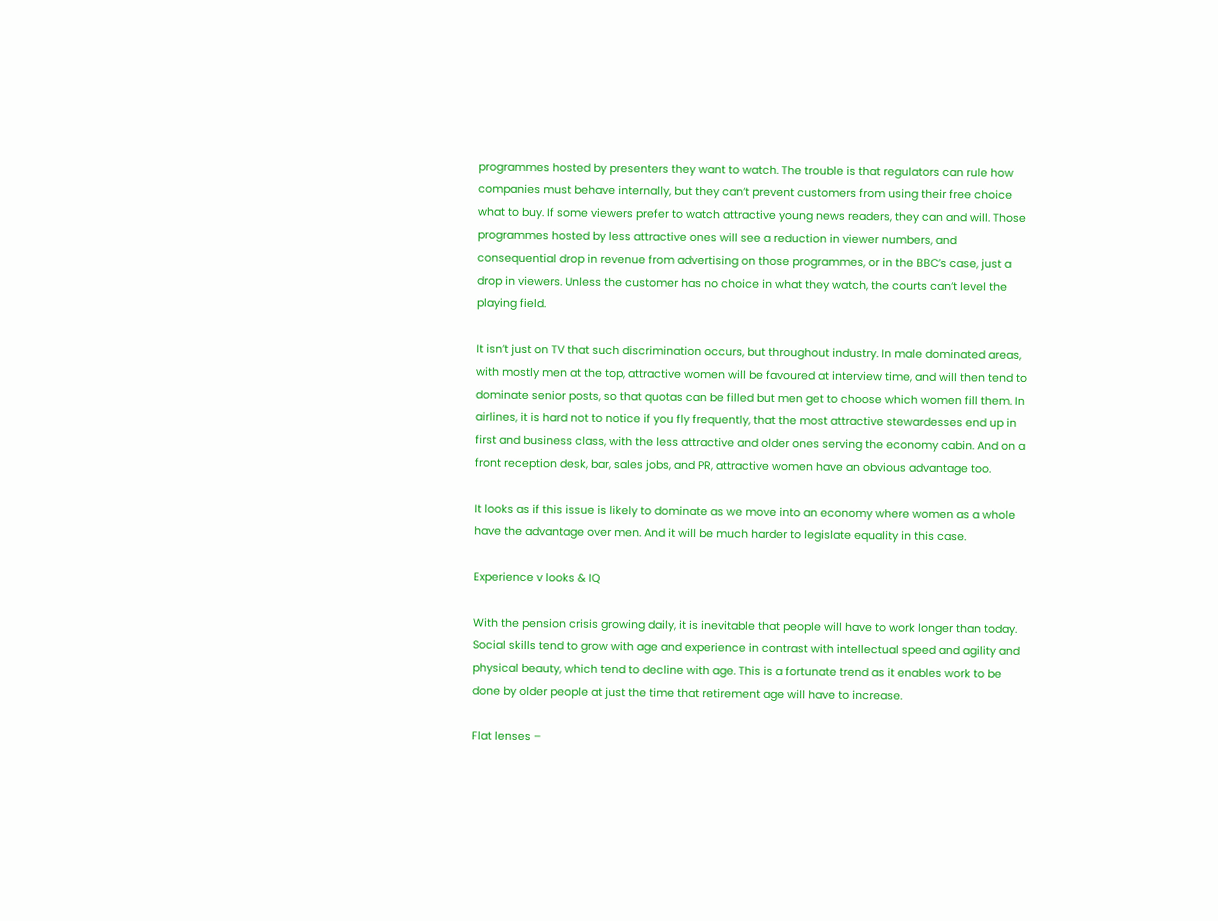programmes hosted by presenters they want to watch. The trouble is that regulators can rule how companies must behave internally, but they can’t prevent customers from using their free choice what to buy. If some viewers prefer to watch attractive young news readers, they can and will. Those programmes hosted by less attractive ones will see a reduction in viewer numbers, and consequential drop in revenue from advertising on those programmes, or in the BBC’s case, just a drop in viewers. Unless the customer has no choice in what they watch, the courts can’t level the playing field.

It isn’t just on TV that such discrimination occurs, but throughout industry. In male dominated areas, with mostly men at the top, attractive women will be favoured at interview time, and will then tend to dominate senior posts, so that quotas can be filled but men get to choose which women fill them. In airlines, it is hard not to notice if you fly frequently, that the most attractive stewardesses end up in first and business class, with the less attractive and older ones serving the economy cabin. And on a front reception desk, bar, sales jobs, and PR, attractive women have an obvious advantage too.

It looks as if this issue is likely to dominate as we move into an economy where women as a whole have the advantage over men. And it will be much harder to legislate equality in this case.

Experience v looks & IQ

With the pension crisis growing daily, it is inevitable that people will have to work longer than today. Social skills tend to grow with age and experience in contrast with intellectual speed and agility and physical beauty, which tend to decline with age. This is a fortunate trend as it enables work to be done by older people at just the time that retirement age will have to increase.

Flat lenses –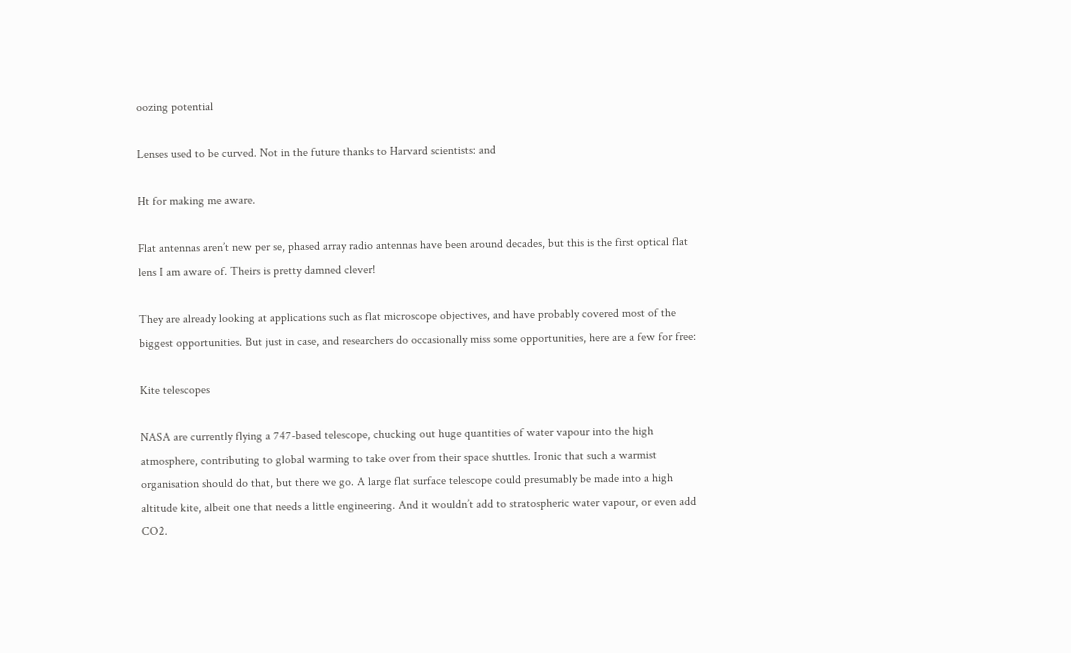oozing potential

Lenses used to be curved. Not in the future thanks to Harvard scientists: and

Ht for making me aware.

Flat antennas aren’t new per se, phased array radio antennas have been around decades, but this is the first optical flat lens I am aware of. Theirs is pretty damned clever!

They are already looking at applications such as flat microscope objectives, and have probably covered most of the biggest opportunities. But just in case, and researchers do occasionally miss some opportunities, here are a few for free:

Kite telescopes

NASA are currently flying a 747-based telescope, chucking out huge quantities of water vapour into the high atmosphere, contributing to global warming to take over from their space shuttles. Ironic that such a warmist organisation should do that, but there we go. A large flat surface telescope could presumably be made into a high altitude kite, albeit one that needs a little engineering. And it wouldn’t add to stratospheric water vapour, or even add CO2.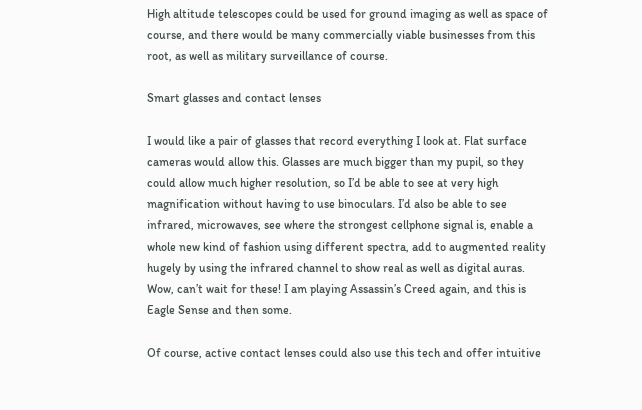High altitude telescopes could be used for ground imaging as well as space of course, and there would be many commercially viable businesses from this root, as well as military surveillance of course.

Smart glasses and contact lenses

I would like a pair of glasses that record everything I look at. Flat surface cameras would allow this. Glasses are much bigger than my pupil, so they could allow much higher resolution, so I’d be able to see at very high magnification without having to use binoculars. I’d also be able to see infrared, microwaves, see where the strongest cellphone signal is, enable a whole new kind of fashion using different spectra, add to augmented reality hugely by using the infrared channel to show real as well as digital auras. Wow, can’t wait for these! I am playing Assassin’s Creed again, and this is Eagle Sense and then some.

Of course, active contact lenses could also use this tech and offer intuitive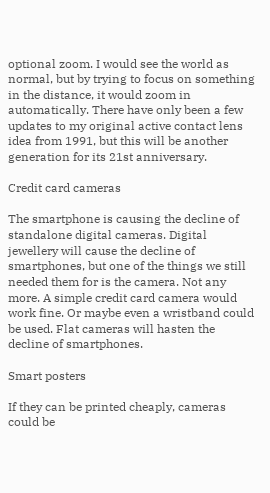optional zoom. I would see the world as normal, but by trying to focus on something in the distance, it would zoom in automatically. There have only been a few updates to my original active contact lens idea from 1991, but this will be another generation for its 21st anniversary.

Credit card cameras

The smartphone is causing the decline of standalone digital cameras. Digital jewellery will cause the decline of smartphones, but one of the things we still needed them for is the camera. Not any more. A simple credit card camera would work fine. Or maybe even a wristband could be used. Flat cameras will hasten the decline of smartphones.

Smart posters

If they can be printed cheaply, cameras could be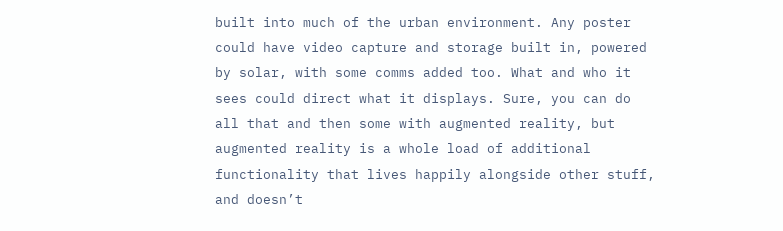built into much of the urban environment. Any poster could have video capture and storage built in, powered by solar, with some comms added too. What and who it sees could direct what it displays. Sure, you can do all that and then some with augmented reality, but augmented reality is a whole load of additional functionality that lives happily alongside other stuff, and doesn’t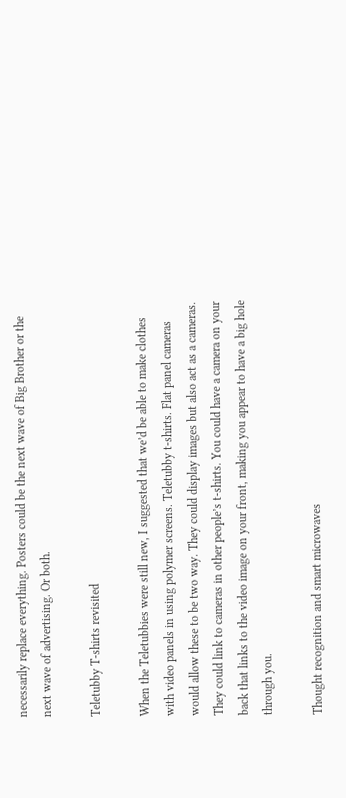necessarily replace everything. Posters could be the next wave of Big Brother or the next wave of advertising. Or both.

Teletubby T-shirts revisited

When the Teletubbies were still new, I suggested that we’d be able to make clothes with video panels in using polymer screens. Teletubby t-shirts. Flat panel cameras would allow these to be two way. They could display images but also act as a cameras. They could link to cameras in other people’s t-shirts. You could have a camera on your back that links to the video image on your front, making you appear to have a big hole through you.

Thought recognition and smart microwaves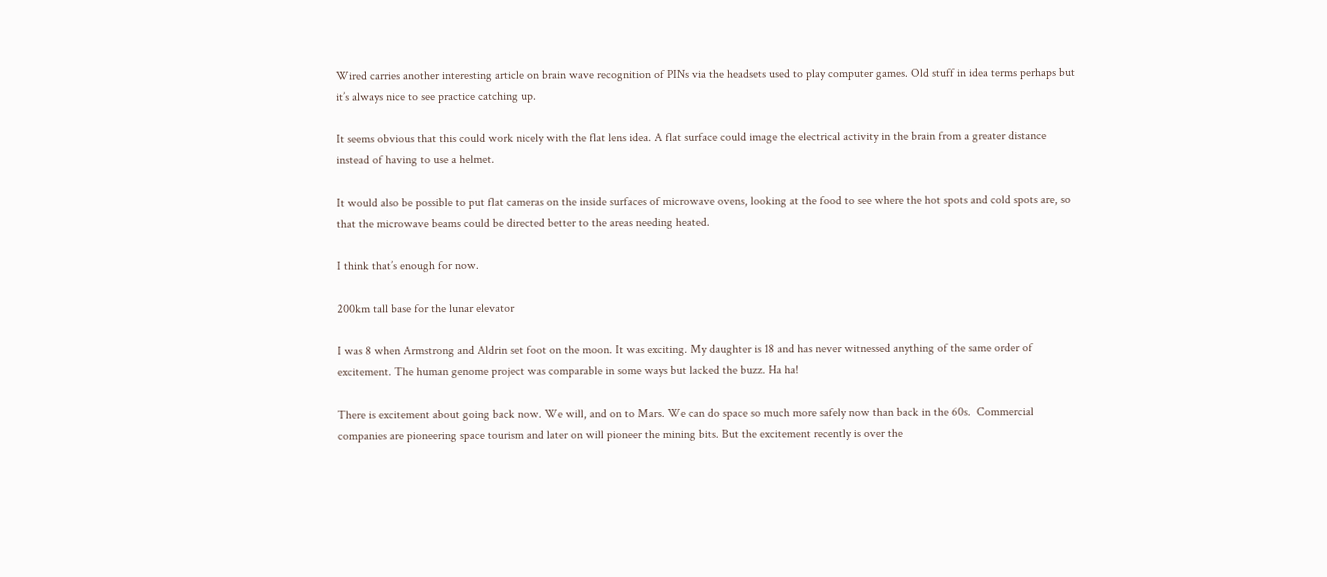Wired carries another interesting article on brain wave recognition of PINs via the headsets used to play computer games. Old stuff in idea terms perhaps but it’s always nice to see practice catching up.

It seems obvious that this could work nicely with the flat lens idea. A flat surface could image the electrical activity in the brain from a greater distance instead of having to use a helmet.

It would also be possible to put flat cameras on the inside surfaces of microwave ovens, looking at the food to see where the hot spots and cold spots are, so that the microwave beams could be directed better to the areas needing heated.

I think that’s enough for now.

200km tall base for the lunar elevator

I was 8 when Armstrong and Aldrin set foot on the moon. It was exciting. My daughter is 18 and has never witnessed anything of the same order of excitement. The human genome project was comparable in some ways but lacked the buzz. Ha ha!

There is excitement about going back now. We will, and on to Mars. We can do space so much more safely now than back in the 60s.  Commercial companies are pioneering space tourism and later on will pioneer the mining bits. But the excitement recently is over the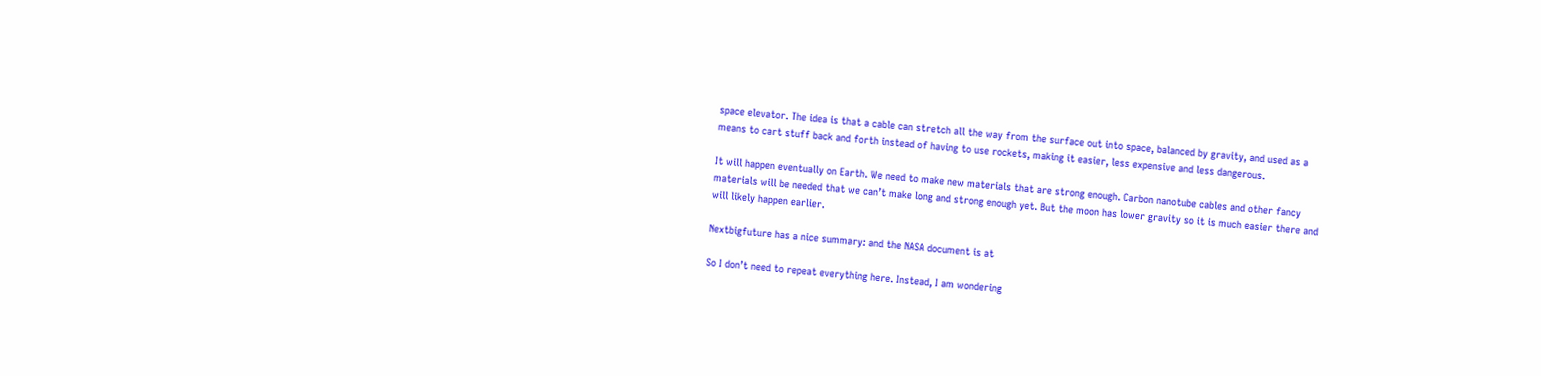space elevator. The idea is that a cable can stretch all the way from the surface out into space, balanced by gravity, and used as a means to cart stuff back and forth instead of having to use rockets, making it easier, less expensive and less dangerous.

It will happen eventually on Earth. We need to make new materials that are strong enough. Carbon nanotube cables and other fancy materials will be needed that we can’t make long and strong enough yet. But the moon has lower gravity so it is much easier there and will likely happen earlier.

Nextbigfuture has a nice summary: and the NASA document is at

So I don’t need to repeat everything here. Instead, I am wondering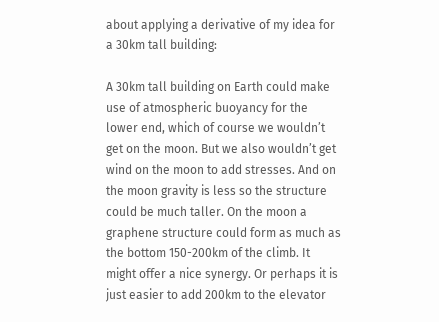about applying a derivative of my idea for a 30km tall building:

A 30km tall building on Earth could make use of atmospheric buoyancy for the lower end, which of course we wouldn’t get on the moon. But we also wouldn’t get wind on the moon to add stresses. And on the moon gravity is less so the structure could be much taller. On the moon a graphene structure could form as much as the bottom 150-200km of the climb. It might offer a nice synergy. Or perhaps it is just easier to add 200km to the elevator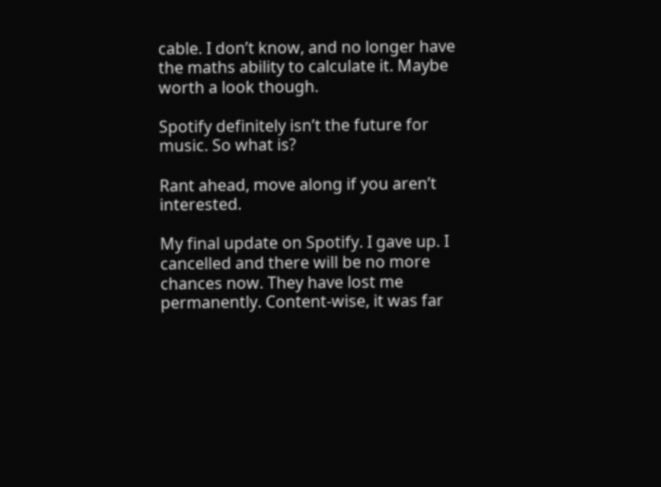cable. I don’t know, and no longer have the maths ability to calculate it. Maybe worth a look though.

Spotify definitely isn’t the future for music. So what is?

Rant ahead, move along if you aren’t interested.

My final update on Spotify. I gave up. I cancelled and there will be no more chances now. They have lost me permanently. Content-wise, it was far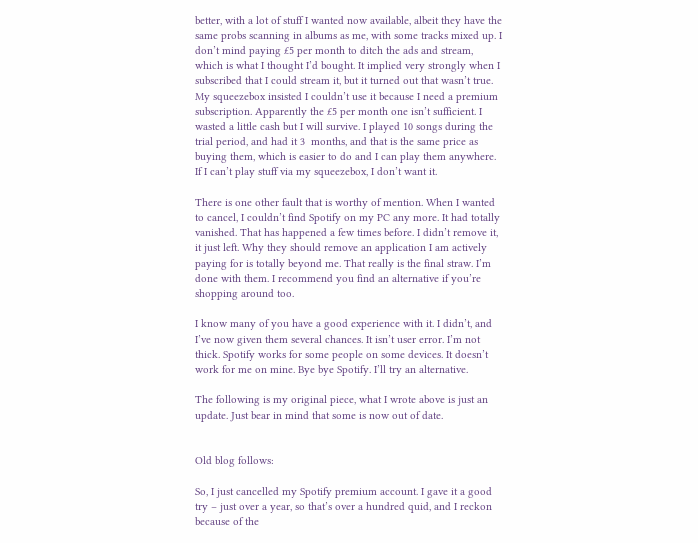better, with a lot of stuff I wanted now available, albeit they have the same probs scanning in albums as me, with some tracks mixed up. I don’t mind paying £5 per month to ditch the ads and stream, which is what I thought I’d bought. It implied very strongly when I subscribed that I could stream it, but it turned out that wasn’t true. My squeezebox insisted I couldn’t use it because I need a premium subscription. Apparently the £5 per month one isn’t sufficient. I wasted a little cash but I will survive. I played 10 songs during the trial period, and had it 3  months, and that is the same price as buying them, which is easier to do and I can play them anywhere. If I can’t play stuff via my squeezebox, I don’t want it.

There is one other fault that is worthy of mention. When I wanted to cancel, I couldn’t find Spotify on my PC any more. It had totally vanished. That has happened a few times before. I didn’t remove it, it just left. Why they should remove an application I am actively paying for is totally beyond me. That really is the final straw. I’m done with them. I recommend you find an alternative if you’re shopping around too.

I know many of you have a good experience with it. I didn’t, and I’ve now given them several chances. It isn’t user error. I’m not thick. Spotify works for some people on some devices. It doesn’t work for me on mine. Bye bye Spotify. I’ll try an alternative.

The following is my original piece, what I wrote above is just an  update. Just bear in mind that some is now out of date.


Old blog follows:

So, I just cancelled my Spotify premium account. I gave it a good try – just over a year, so that’s over a hundred quid, and I reckon because of the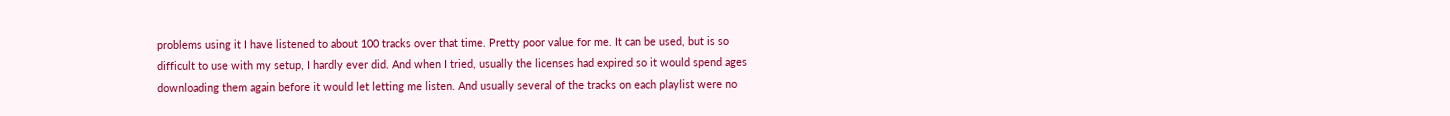problems using it I have listened to about 100 tracks over that time. Pretty poor value for me. It can be used, but is so difficult to use with my setup, I hardly ever did. And when I tried, usually the licenses had expired so it would spend ages downloading them again before it would let letting me listen. And usually several of the tracks on each playlist were no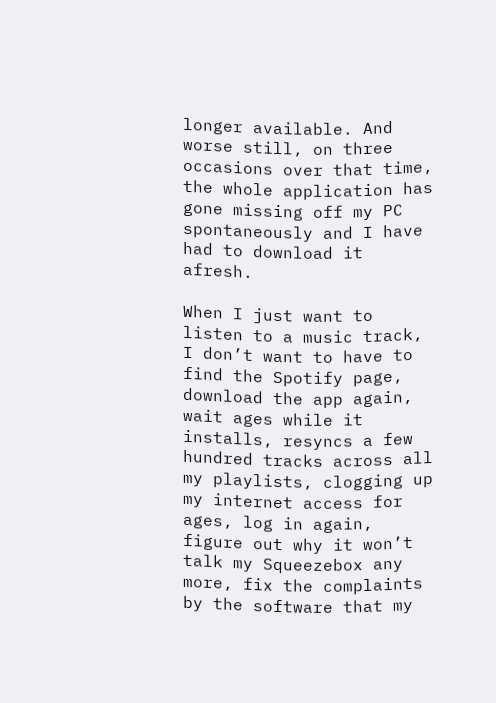longer available. And worse still, on three occasions over that time, the whole application has gone missing off my PC spontaneously and I have had to download it afresh.

When I just want to listen to a music track, I don’t want to have to find the Spotify page, download the app again, wait ages while it installs, resyncs a few hundred tracks across all my playlists, clogging up my internet access for ages, log in again, figure out why it won’t talk my Squeezebox any more, fix the complaints by the software that my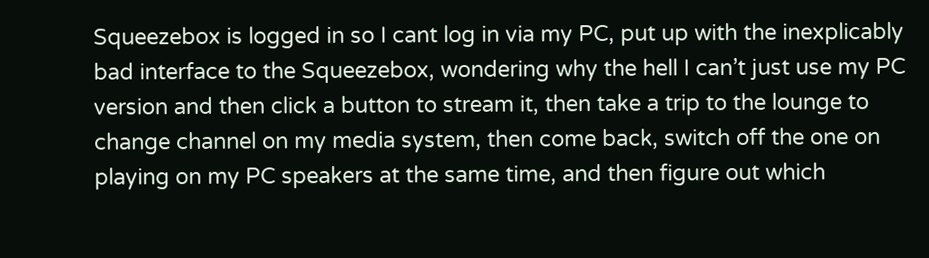Squeezebox is logged in so I cant log in via my PC, put up with the inexplicably bad interface to the Squeezebox, wondering why the hell I can’t just use my PC version and then click a button to stream it, then take a trip to the lounge to change channel on my media system, then come back, switch off the one on playing on my PC speakers at the same time, and then figure out which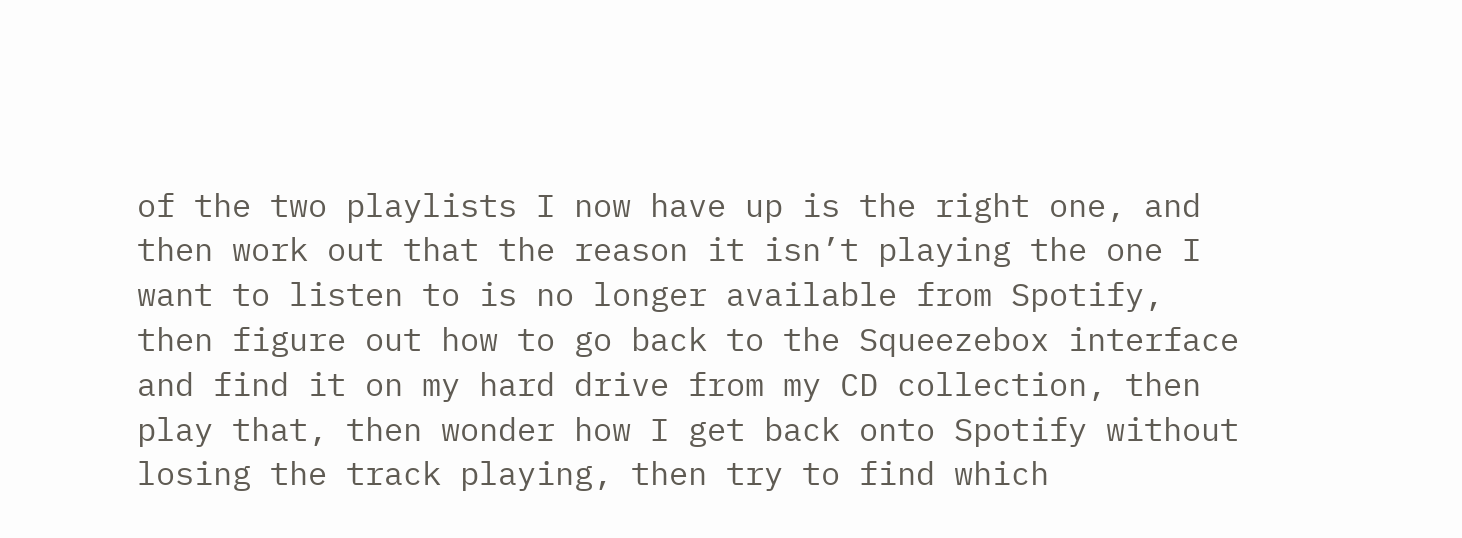of the two playlists I now have up is the right one, and then work out that the reason it isn’t playing the one I want to listen to is no longer available from Spotify, then figure out how to go back to the Squeezebox interface and find it on my hard drive from my CD collection, then play that, then wonder how I get back onto Spotify without losing the track playing, then try to find which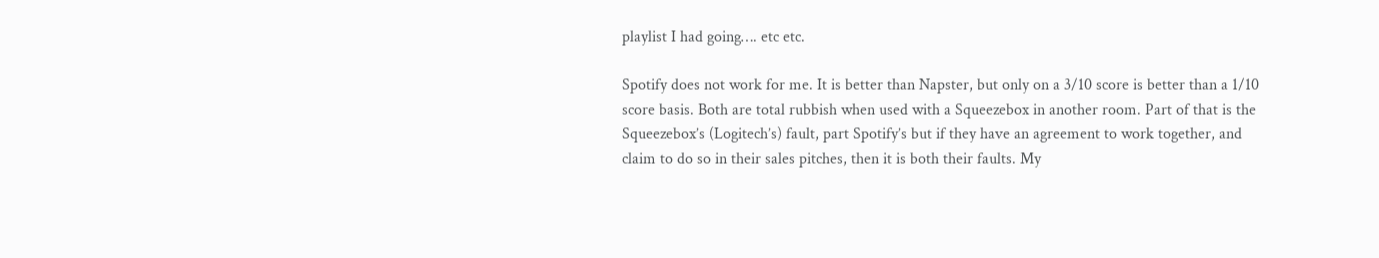playlist I had going…. etc etc.

Spotify does not work for me. It is better than Napster, but only on a 3/10 score is better than a 1/10 score basis. Both are total rubbish when used with a Squeezebox in another room. Part of that is the Squeezebox’s (Logitech’s) fault, part Spotify’s but if they have an agreement to work together, and claim to do so in their sales pitches, then it is both their faults. My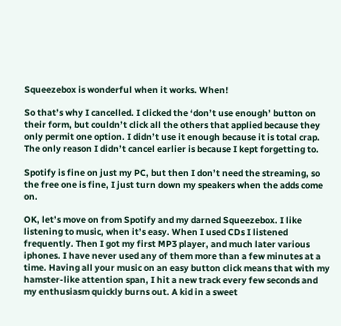Squeezebox is wonderful when it works. When!

So that’s why I cancelled. I clicked the ‘don’t use enough’ button on their form, but couldn’t click all the others that applied because they only permit one option. I didn’t use it enough because it is total crap. The only reason I didn’t cancel earlier is because I kept forgetting to.

Spotify is fine on just my PC, but then I don’t need the streaming, so the free one is fine, I just turn down my speakers when the adds come on.

OK, let’s move on from Spotify and my darned Squeezebox. I like listening to music, when it’s easy. When I used CDs I listened frequently. Then I got my first MP3 player, and much later various iphones. I have never used any of them more than a few minutes at a time. Having all your music on an easy button click means that with my hamster-like attention span, I hit a new track every few seconds and my enthusiasm quickly burns out. A kid in a sweet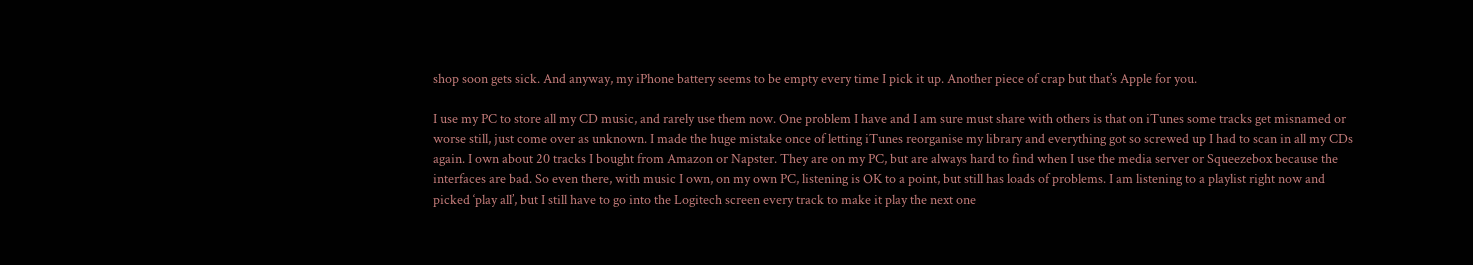shop soon gets sick. And anyway, my iPhone battery seems to be empty every time I pick it up. Another piece of crap but that’s Apple for you.

I use my PC to store all my CD music, and rarely use them now. One problem I have and I am sure must share with others is that on iTunes some tracks get misnamed or worse still, just come over as unknown. I made the huge mistake once of letting iTunes reorganise my library and everything got so screwed up I had to scan in all my CDs again. I own about 20 tracks I bought from Amazon or Napster. They are on my PC, but are always hard to find when I use the media server or Squeezebox because the interfaces are bad. So even there, with music I own, on my own PC, listening is OK to a point, but still has loads of problems. I am listening to a playlist right now and picked ‘play all’, but I still have to go into the Logitech screen every track to make it play the next one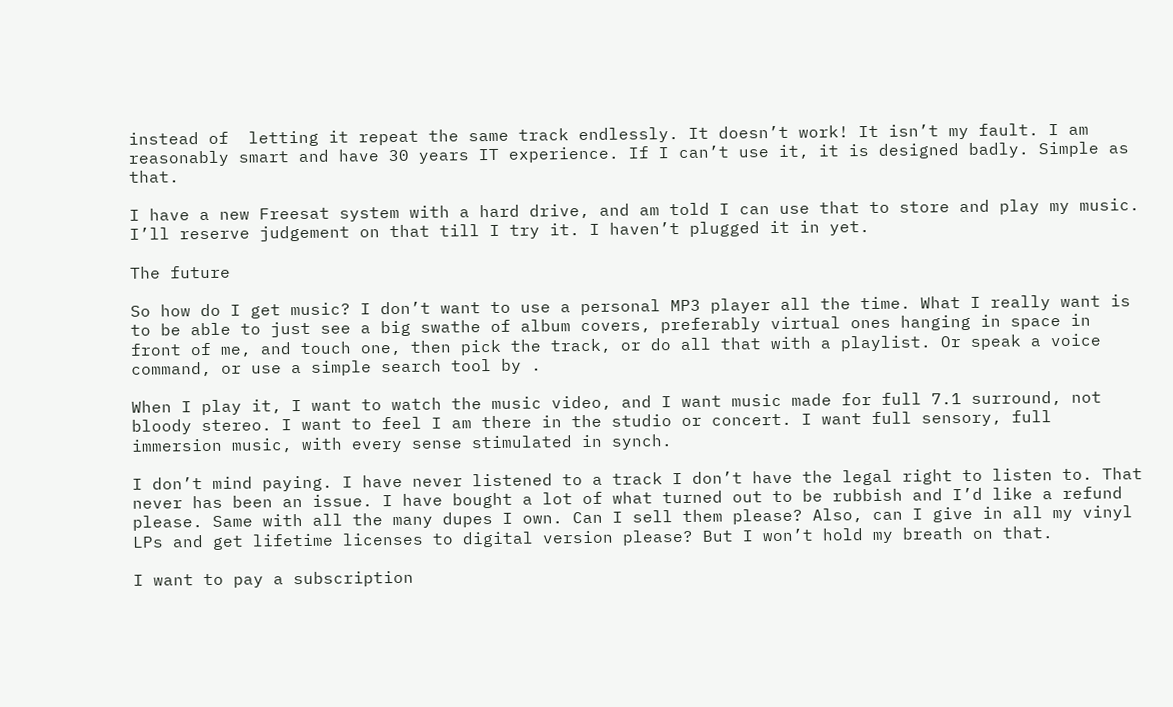instead of  letting it repeat the same track endlessly. It doesn’t work! It isn’t my fault. I am reasonably smart and have 30 years IT experience. If I can’t use it, it is designed badly. Simple as that.

I have a new Freesat system with a hard drive, and am told I can use that to store and play my music. I’ll reserve judgement on that till I try it. I haven’t plugged it in yet.

The future

So how do I get music? I don’t want to use a personal MP3 player all the time. What I really want is to be able to just see a big swathe of album covers, preferably virtual ones hanging in space in front of me, and touch one, then pick the track, or do all that with a playlist. Or speak a voice command, or use a simple search tool by .

When I play it, I want to watch the music video, and I want music made for full 7.1 surround, not bloody stereo. I want to feel I am there in the studio or concert. I want full sensory, full immersion music, with every sense stimulated in synch.

I don’t mind paying. I have never listened to a track I don’t have the legal right to listen to. That never has been an issue. I have bought a lot of what turned out to be rubbish and I’d like a refund please. Same with all the many dupes I own. Can I sell them please? Also, can I give in all my vinyl LPs and get lifetime licenses to digital version please? But I won’t hold my breath on that.

I want to pay a subscription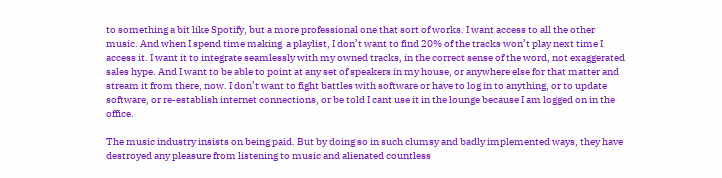to something a bit like Spotify, but a more professional one that sort of works. I want access to all the other music. And when I spend time making  a playlist, I don’t want to find 20% of the tracks won’t play next time I access it. I want it to integrate seamlessly with my owned tracks, in the correct sense of the word, not exaggerated sales hype. And I want to be able to point at any set of speakers in my house, or anywhere else for that matter and stream it from there, now. I don’t want to fight battles with software or have to log in to anything, or to update software, or re-establish internet connections, or be told I cant use it in the lounge because I am logged on in the office.

The music industry insists on being paid. But by doing so in such clumsy and badly implemented ways, they have destroyed any pleasure from listening to music and alienated countless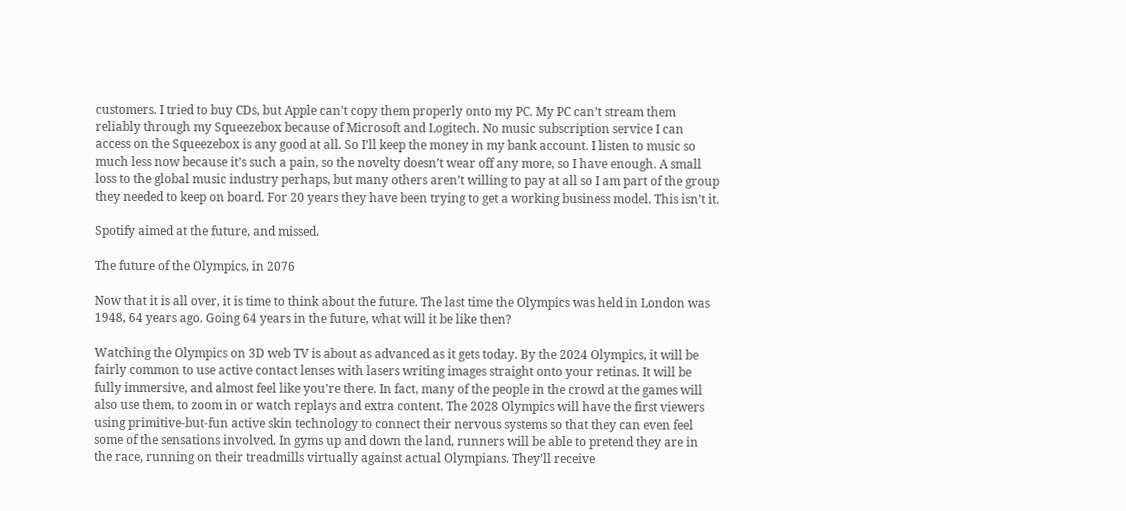customers. I tried to buy CDs, but Apple can’t copy them properly onto my PC. My PC can’t stream them reliably through my Squeezebox because of Microsoft and Logitech. No music subscription service I can access on the Squeezebox is any good at all. So I’ll keep the money in my bank account. I listen to music so much less now because it’s such a pain, so the novelty doesn’t wear off any more, so I have enough. A small loss to the global music industry perhaps, but many others aren’t willing to pay at all so I am part of the group they needed to keep on board. For 20 years they have been trying to get a working business model. This isn’t it.

Spotify aimed at the future, and missed.

The future of the Olympics, in 2076

Now that it is all over, it is time to think about the future. The last time the Olympics was held in London was 1948, 64 years ago. Going 64 years in the future, what will it be like then?

Watching the Olympics on 3D web TV is about as advanced as it gets today. By the 2024 Olympics, it will be fairly common to use active contact lenses with lasers writing images straight onto your retinas. It will be fully immersive, and almost feel like you’re there. In fact, many of the people in the crowd at the games will also use them, to zoom in or watch replays and extra content. The 2028 Olympics will have the first viewers using primitive-but-fun active skin technology to connect their nervous systems so that they can even feel some of the sensations involved. In gyms up and down the land, runners will be able to pretend they are in the race, running on their treadmills virtually against actual Olympians. They’ll receive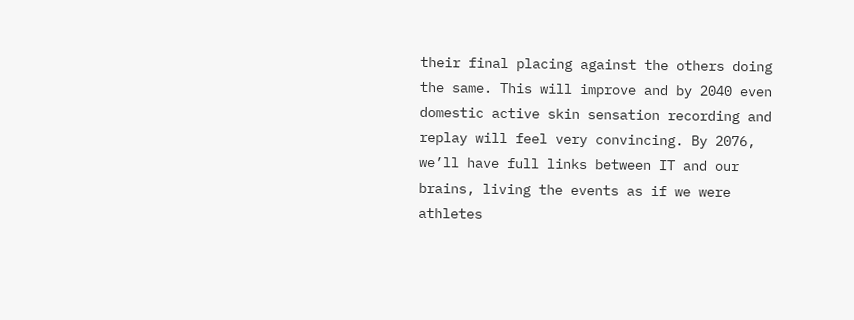their final placing against the others doing the same. This will improve and by 2040 even domestic active skin sensation recording and replay will feel very convincing. By 2076, we’ll have full links between IT and our brains, living the events as if we were athletes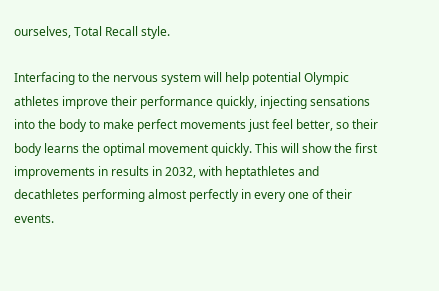ourselves, Total Recall style.

Interfacing to the nervous system will help potential Olympic athletes improve their performance quickly, injecting sensations into the body to make perfect movements just feel better, so their body learns the optimal movement quickly. This will show the first improvements in results in 2032, with heptathletes and decathletes performing almost perfectly in every one of their events.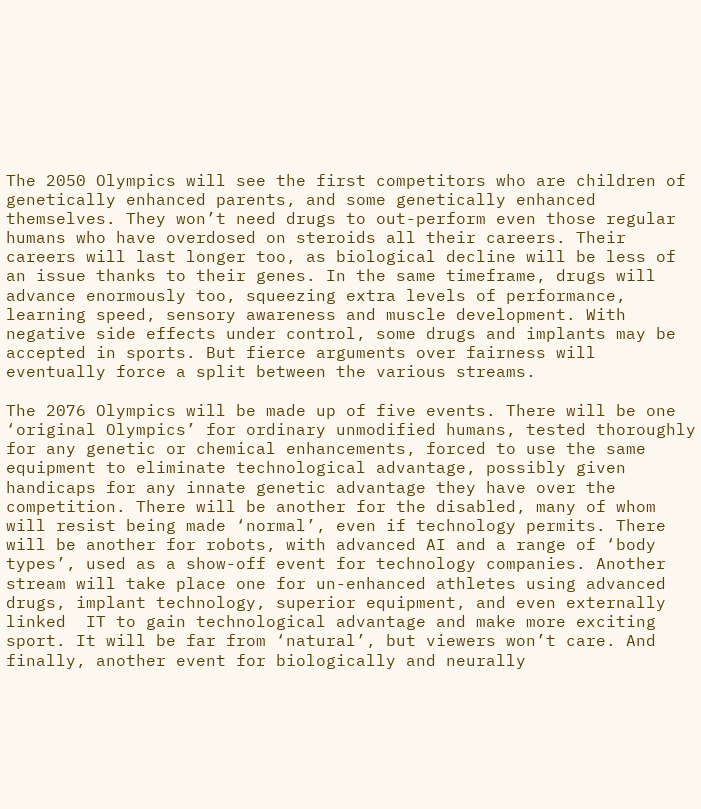The 2050 Olympics will see the first competitors who are children of genetically enhanced parents, and some genetically enhanced themselves. They won’t need drugs to out-perform even those regular humans who have overdosed on steroids all their careers. Their careers will last longer too, as biological decline will be less of an issue thanks to their genes. In the same timeframe, drugs will advance enormously too, squeezing extra levels of performance, learning speed, sensory awareness and muscle development. With negative side effects under control, some drugs and implants may be accepted in sports. But fierce arguments over fairness will eventually force a split between the various streams.

The 2076 Olympics will be made up of five events. There will be one ‘original Olympics’ for ordinary unmodified humans, tested thoroughly for any genetic or chemical enhancements, forced to use the same equipment to eliminate technological advantage, possibly given handicaps for any innate genetic advantage they have over the competition. There will be another for the disabled, many of whom will resist being made ‘normal’, even if technology permits. There will be another for robots, with advanced AI and a range of ‘body types’, used as a show-off event for technology companies. Another stream will take place one for un-enhanced athletes using advanced drugs, implant technology, superior equipment, and even externally linked  IT to gain technological advantage and make more exciting sport. It will be far from ‘natural’, but viewers won’t care. And finally, another event for biologically and neurally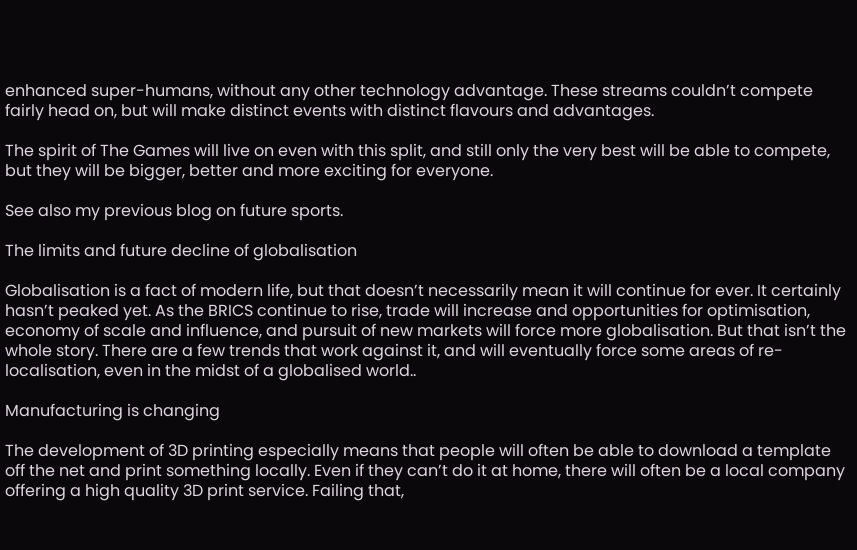enhanced super-humans, without any other technology advantage. These streams couldn’t compete fairly head on, but will make distinct events with distinct flavours and advantages.

The spirit of The Games will live on even with this split, and still only the very best will be able to compete, but they will be bigger, better and more exciting for everyone.

See also my previous blog on future sports.

The limits and future decline of globalisation

Globalisation is a fact of modern life, but that doesn’t necessarily mean it will continue for ever. It certainly hasn’t peaked yet. As the BRICS continue to rise, trade will increase and opportunities for optimisation, economy of scale and influence, and pursuit of new markets will force more globalisation. But that isn’t the whole story. There are a few trends that work against it, and will eventually force some areas of re-localisation, even in the midst of a globalised world..

Manufacturing is changing

The development of 3D printing especially means that people will often be able to download a template off the net and print something locally. Even if they can’t do it at home, there will often be a local company offering a high quality 3D print service. Failing that,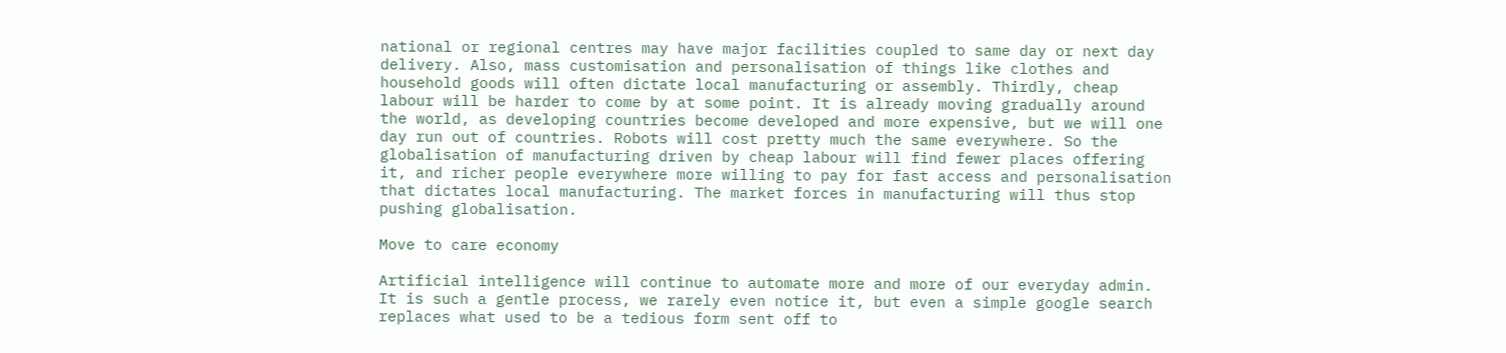national or regional centres may have major facilities coupled to same day or next day delivery. Also, mass customisation and personalisation of things like clothes and household goods will often dictate local manufacturing or assembly. Thirdly, cheap labour will be harder to come by at some point. It is already moving gradually around the world, as developing countries become developed and more expensive, but we will one day run out of countries. Robots will cost pretty much the same everywhere. So the globalisation of manufacturing driven by cheap labour will find fewer places offering it, and richer people everywhere more willing to pay for fast access and personalisation that dictates local manufacturing. The market forces in manufacturing will thus stop pushing globalisation.

Move to care economy

Artificial intelligence will continue to automate more and more of our everyday admin. It is such a gentle process, we rarely even notice it, but even a simple google search replaces what used to be a tedious form sent off to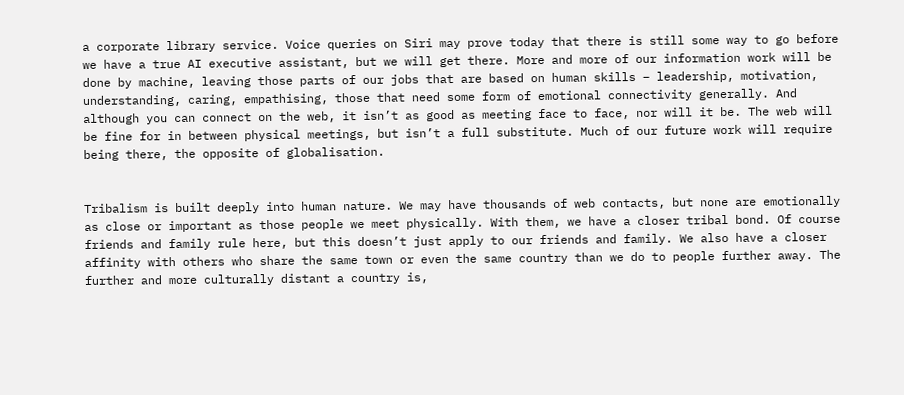a corporate library service. Voice queries on Siri may prove today that there is still some way to go before we have a true AI executive assistant, but we will get there. More and more of our information work will be done by machine, leaving those parts of our jobs that are based on human skills – leadership, motivation, understanding, caring, empathising, those that need some form of emotional connectivity generally. And although you can connect on the web, it isn’t as good as meeting face to face, nor will it be. The web will be fine for in between physical meetings, but isn’t a full substitute. Much of our future work will require being there, the opposite of globalisation.


Tribalism is built deeply into human nature. We may have thousands of web contacts, but none are emotionally as close or important as those people we meet physically. With them, we have a closer tribal bond. Of course friends and family rule here, but this doesn’t just apply to our friends and family. We also have a closer affinity with others who share the same town or even the same country than we do to people further away. The further and more culturally distant a country is,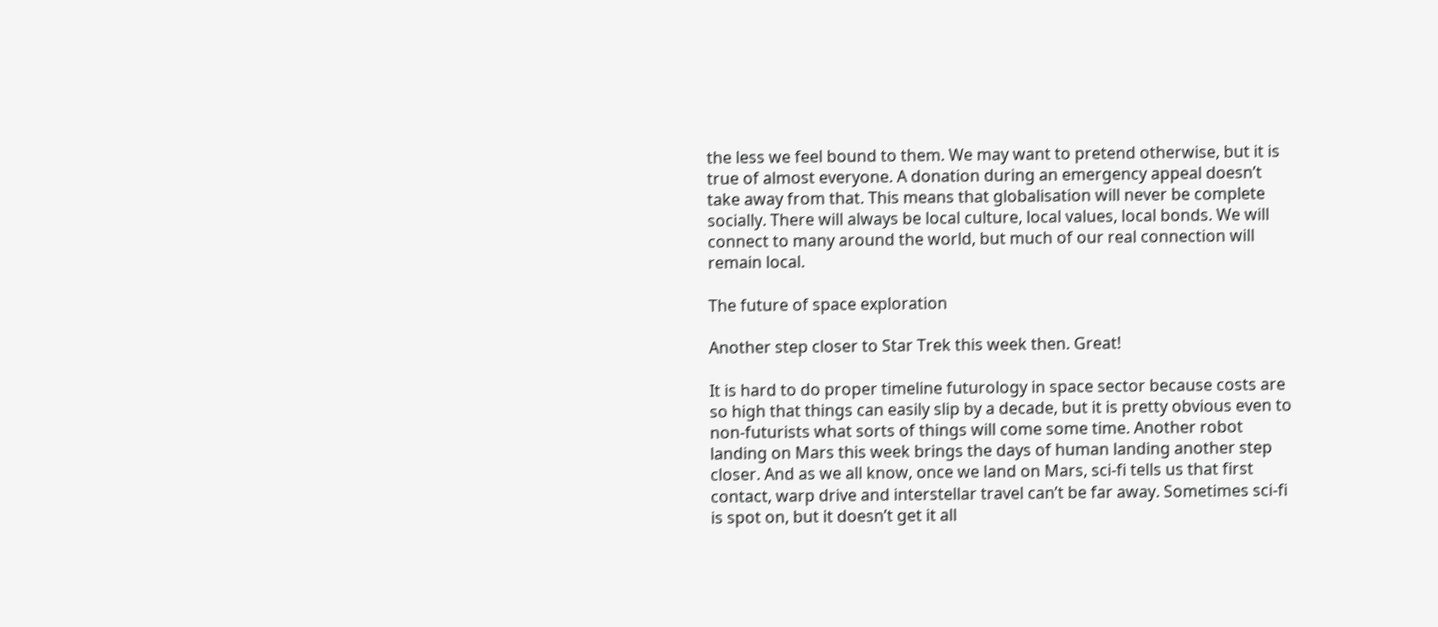the less we feel bound to them. We may want to pretend otherwise, but it is true of almost everyone. A donation during an emergency appeal doesn’t take away from that. This means that globalisation will never be complete socially. There will always be local culture, local values, local bonds. We will connect to many around the world, but much of our real connection will remain local.

The future of space exploration

Another step closer to Star Trek this week then. Great!

It is hard to do proper timeline futurology in space sector because costs are so high that things can easily slip by a decade, but it is pretty obvious even to non-futurists what sorts of things will come some time. Another robot landing on Mars this week brings the days of human landing another step closer. And as we all know, once we land on Mars, sci-fi tells us that first contact, warp drive and interstellar travel can’t be far away. Sometimes sci-fi is spot on, but it doesn’t get it all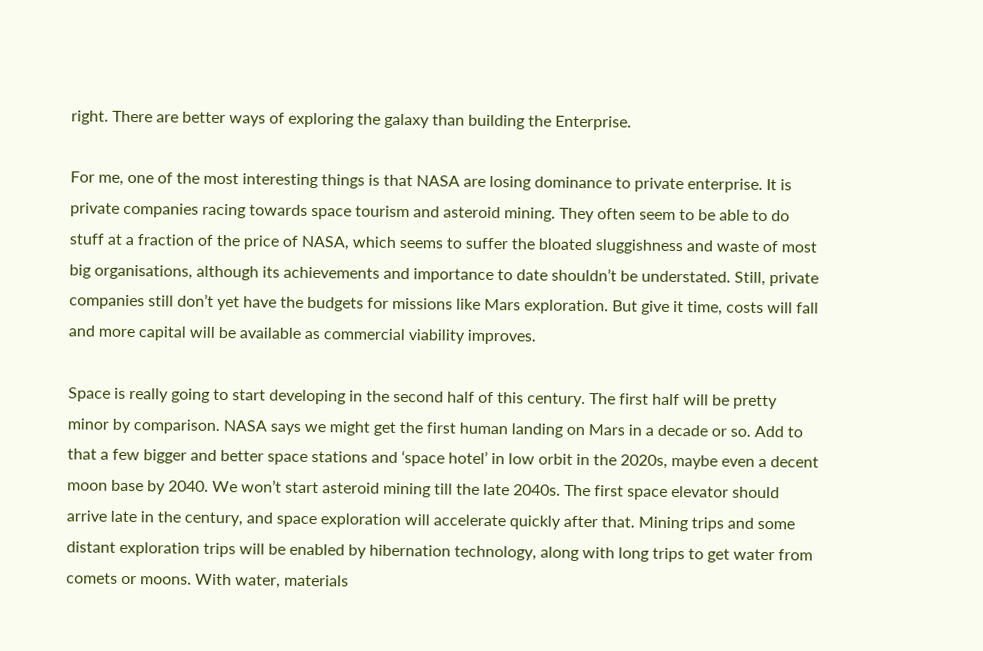right. There are better ways of exploring the galaxy than building the Enterprise.

For me, one of the most interesting things is that NASA are losing dominance to private enterprise. It is private companies racing towards space tourism and asteroid mining. They often seem to be able to do stuff at a fraction of the price of NASA, which seems to suffer the bloated sluggishness and waste of most big organisations, although its achievements and importance to date shouldn’t be understated. Still, private companies still don’t yet have the budgets for missions like Mars exploration. But give it time, costs will fall and more capital will be available as commercial viability improves.

Space is really going to start developing in the second half of this century. The first half will be pretty minor by comparison. NASA says we might get the first human landing on Mars in a decade or so. Add to that a few bigger and better space stations and ‘space hotel’ in low orbit in the 2020s, maybe even a decent moon base by 2040. We won’t start asteroid mining till the late 2040s. The first space elevator should arrive late in the century, and space exploration will accelerate quickly after that. Mining trips and some distant exploration trips will be enabled by hibernation technology, along with long trips to get water from comets or moons. With water, materials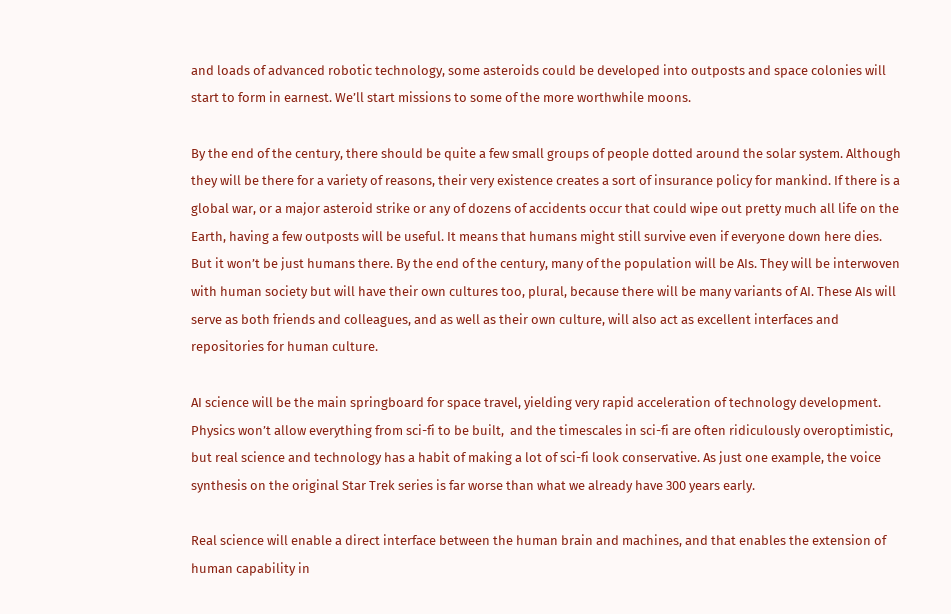and loads of advanced robotic technology, some asteroids could be developed into outposts and space colonies will start to form in earnest. We’ll start missions to some of the more worthwhile moons.

By the end of the century, there should be quite a few small groups of people dotted around the solar system. Although they will be there for a variety of reasons, their very existence creates a sort of insurance policy for mankind. If there is a global war, or a major asteroid strike or any of dozens of accidents occur that could wipe out pretty much all life on the Earth, having a few outposts will be useful. It means that humans might still survive even if everyone down here dies. But it won’t be just humans there. By the end of the century, many of the population will be AIs. They will be interwoven with human society but will have their own cultures too, plural, because there will be many variants of AI. These AIs will serve as both friends and colleagues, and as well as their own culture, will also act as excellent interfaces and repositories for human culture.

AI science will be the main springboard for space travel, yielding very rapid acceleration of technology development.  Physics won’t allow everything from sci-fi to be built,  and the timescales in sci-fi are often ridiculously overoptimistic, but real science and technology has a habit of making a lot of sci-fi look conservative. As just one example, the voice synthesis on the original Star Trek series is far worse than what we already have 300 years early.

Real science will enable a direct interface between the human brain and machines, and that enables the extension of human capability in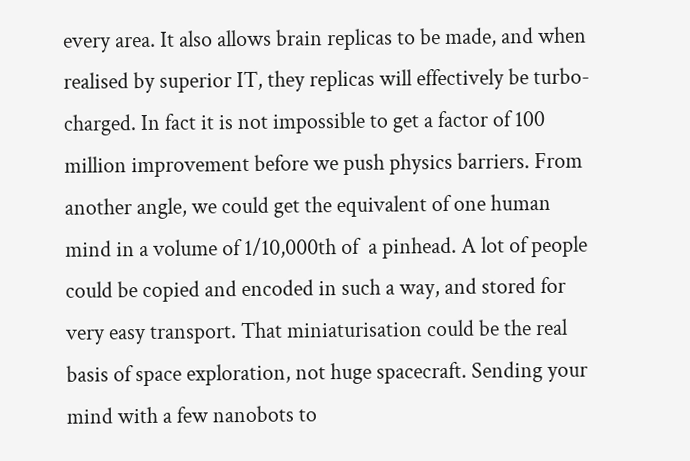every area. It also allows brain replicas to be made, and when realised by superior IT, they replicas will effectively be turbo-charged. In fact it is not impossible to get a factor of 100 million improvement before we push physics barriers. From another angle, we could get the equivalent of one human mind in a volume of 1/10,000th of  a pinhead. A lot of people could be copied and encoded in such a way, and stored for very easy transport. That miniaturisation could be the real basis of space exploration, not huge spacecraft. Sending your mind with a few nanobots to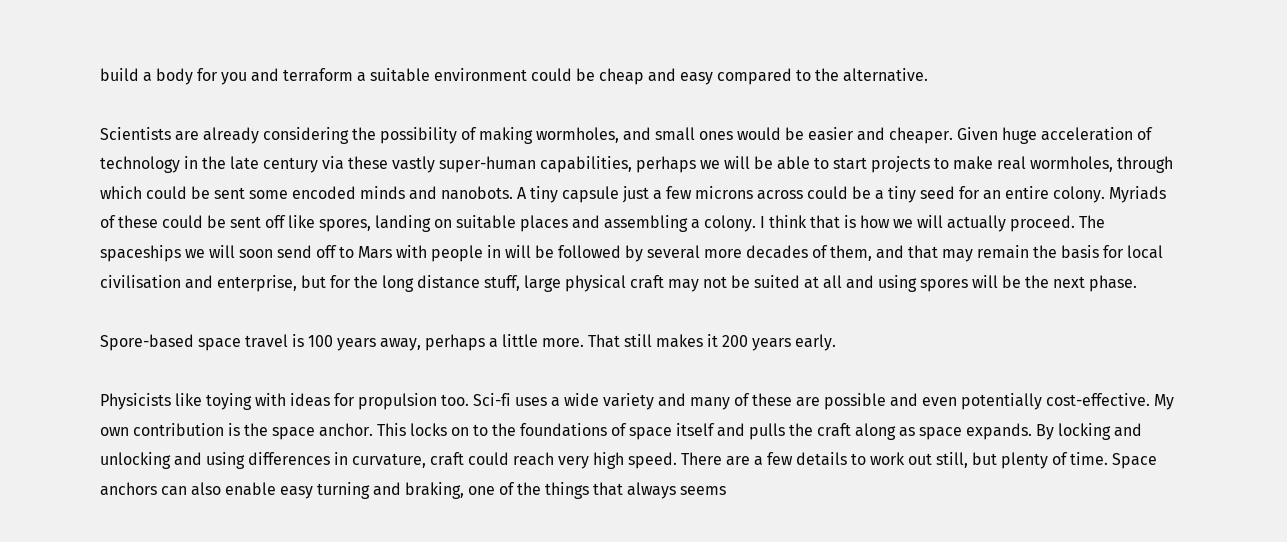build a body for you and terraform a suitable environment could be cheap and easy compared to the alternative.

Scientists are already considering the possibility of making wormholes, and small ones would be easier and cheaper. Given huge acceleration of technology in the late century via these vastly super-human capabilities, perhaps we will be able to start projects to make real wormholes, through which could be sent some encoded minds and nanobots. A tiny capsule just a few microns across could be a tiny seed for an entire colony. Myriads of these could be sent off like spores, landing on suitable places and assembling a colony. I think that is how we will actually proceed. The spaceships we will soon send off to Mars with people in will be followed by several more decades of them, and that may remain the basis for local civilisation and enterprise, but for the long distance stuff, large physical craft may not be suited at all and using spores will be the next phase.

Spore-based space travel is 100 years away, perhaps a little more. That still makes it 200 years early.

Physicists like toying with ideas for propulsion too. Sci-fi uses a wide variety and many of these are possible and even potentially cost-effective. My own contribution is the space anchor. This locks on to the foundations of space itself and pulls the craft along as space expands. By locking and unlocking and using differences in curvature, craft could reach very high speed. There are a few details to work out still, but plenty of time. Space anchors can also enable easy turning and braking, one of the things that always seems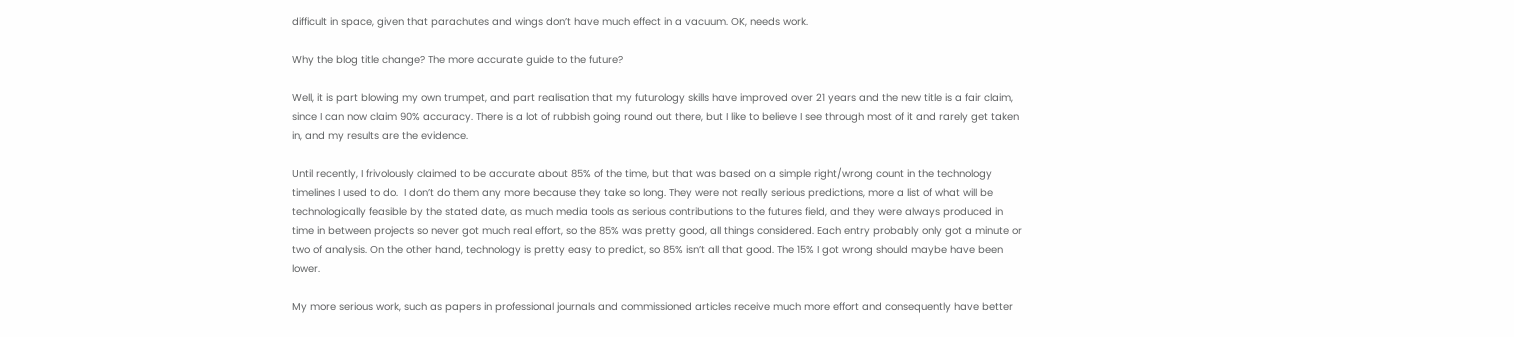difficult in space, given that parachutes and wings don’t have much effect in a vacuum. OK, needs work.

Why the blog title change? The more accurate guide to the future?

Well, it is part blowing my own trumpet, and part realisation that my futurology skills have improved over 21 years and the new title is a fair claim, since I can now claim 90% accuracy. There is a lot of rubbish going round out there, but I like to believe I see through most of it and rarely get taken in, and my results are the evidence.

Until recently, I frivolously claimed to be accurate about 85% of the time, but that was based on a simple right/wrong count in the technology timelines I used to do.  I don’t do them any more because they take so long. They were not really serious predictions, more a list of what will be technologically feasible by the stated date, as much media tools as serious contributions to the futures field, and they were always produced in time in between projects so never got much real effort, so the 85% was pretty good, all things considered. Each entry probably only got a minute or two of analysis. On the other hand, technology is pretty easy to predict, so 85% isn’t all that good. The 15% I got wrong should maybe have been lower.

My more serious work, such as papers in professional journals and commissioned articles receive much more effort and consequently have better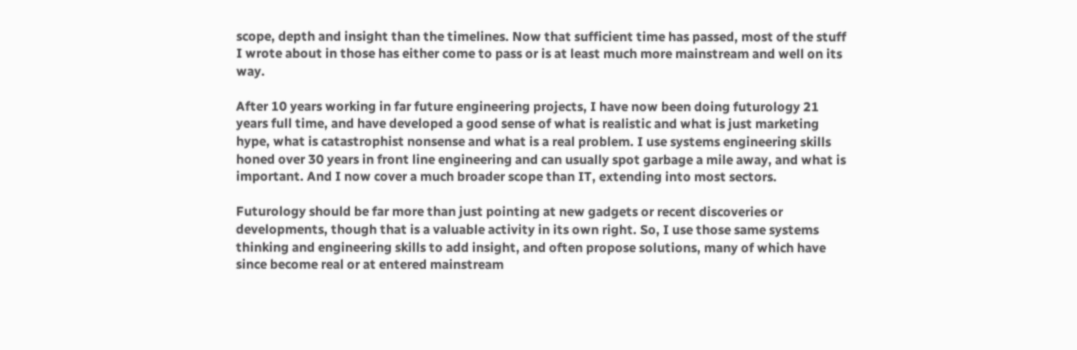scope, depth and insight than the timelines. Now that sufficient time has passed, most of the stuff I wrote about in those has either come to pass or is at least much more mainstream and well on its way.

After 10 years working in far future engineering projects, I have now been doing futurology 21 years full time, and have developed a good sense of what is realistic and what is just marketing hype, what is catastrophist nonsense and what is a real problem. I use systems engineering skills honed over 30 years in front line engineering and can usually spot garbage a mile away, and what is important. And I now cover a much broader scope than IT, extending into most sectors.

Futurology should be far more than just pointing at new gadgets or recent discoveries or developments, though that is a valuable activity in its own right. So, I use those same systems thinking and engineering skills to add insight, and often propose solutions, many of which have since become real or at entered mainstream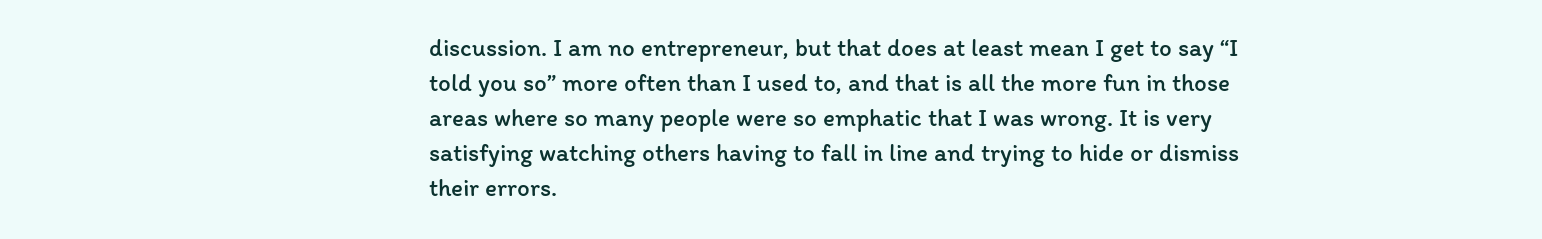discussion. I am no entrepreneur, but that does at least mean I get to say “I told you so” more often than I used to, and that is all the more fun in those areas where so many people were so emphatic that I was wrong. It is very satisfying watching others having to fall in line and trying to hide or dismiss their errors.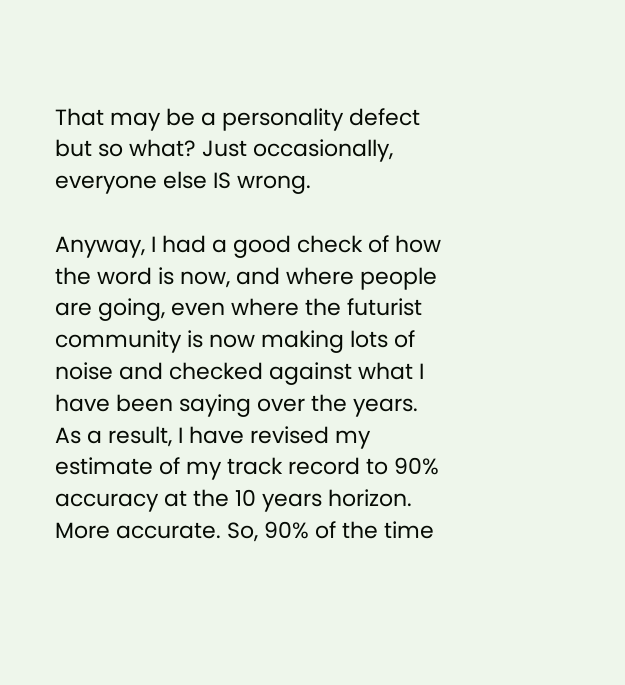That may be a personality defect but so what? Just occasionally, everyone else IS wrong.

Anyway, I had a good check of how the word is now, and where people are going, even where the futurist community is now making lots of noise and checked against what I have been saying over the years. As a result, I have revised my estimate of my track record to 90% accuracy at the 10 years horizon. More accurate. So, 90% of the time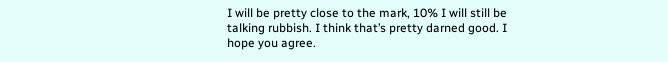I will be pretty close to the mark, 10% I will still be talking rubbish. I think that’s pretty darned good. I hope you agree.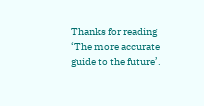Thanks for reading ‘The more accurate guide to the future’.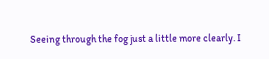Seeing through the fog just a little more clearly. I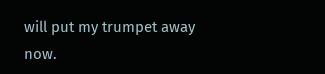will put my trumpet away now.